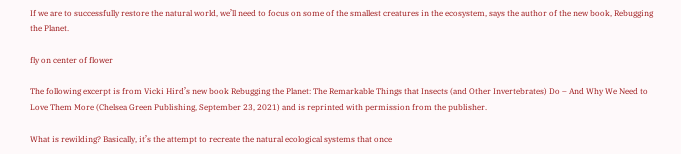If we are to successfully restore the natural world, we’ll need to focus on some of the smallest creatures in the ecosystem, says the author of the new book, Rebugging the Planet.

fly on center of flower

The following excerpt is from Vicki Hird’s new book Rebugging the Planet: The Remarkable Things that Insects (and Other Invertebrates) Do – And Why We Need to Love Them More (Chelsea Green Publishing, September 23, 2021) and is reprinted with permission from the publisher.

What is rewilding? Basically, it’s the attempt to recreate the natural ecological systems that once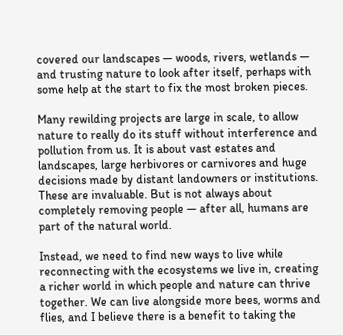covered our landscapes — woods, rivers, wetlands — and trusting nature to look after itself, perhaps with some help at the start to fix the most broken pieces.

Many rewilding projects are large in scale, to allow nature to really do its stuff without interference and pollution from us. It is about vast estates and landscapes, large herbivores or carnivores and huge decisions made by distant landowners or institutions. These are invaluable. But is not always about completely removing people — after all, humans are part of the natural world.

Instead, we need to find new ways to live while reconnecting with the ecosystems we live in, creating a richer world in which people and nature can thrive together. We can live alongside more bees, worms and flies, and I believe there is a benefit to taking the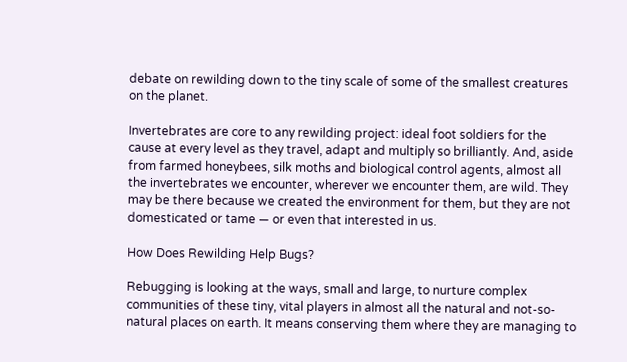debate on rewilding down to the tiny scale of some of the smallest creatures on the planet.

Invertebrates are core to any rewilding project: ideal foot soldiers for the cause at every level as they travel, adapt and multiply so brilliantly. And, aside from farmed honeybees, silk moths and biological control agents, almost all the invertebrates we encounter, wherever we encounter them, are wild. They may be there because we created the environment for them, but they are not domesticated or tame — or even that interested in us.

How Does Rewilding Help Bugs?

Rebugging is looking at the ways, small and large, to nurture complex communities of these tiny, vital players in almost all the natural and not-so-natural places on earth. It means conserving them where they are managing to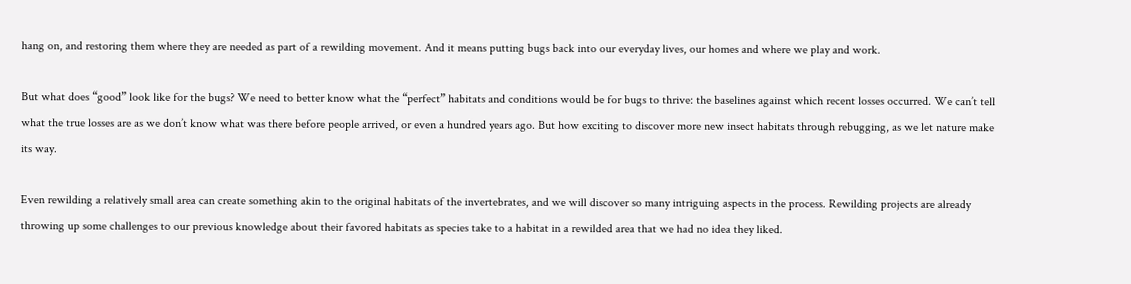hang on, and restoring them where they are needed as part of a rewilding movement. And it means putting bugs back into our everyday lives, our homes and where we play and work.

But what does “good” look like for the bugs? We need to better know what the “perfect” habitats and conditions would be for bugs to thrive: the baselines against which recent losses occurred. We can’t tell what the true losses are as we don’t know what was there before people arrived, or even a hundred years ago. But how exciting to discover more new insect habitats through rebugging, as we let nature make its way.

Even rewilding a relatively small area can create something akin to the original habitats of the invertebrates, and we will discover so many intriguing aspects in the process. Rewilding projects are already throwing up some challenges to our previous knowledge about their favored habitats as species take to a habitat in a rewilded area that we had no idea they liked.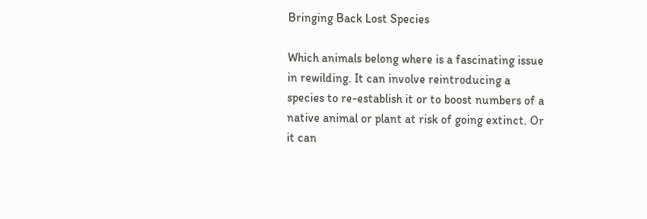Bringing Back Lost Species

Which animals belong where is a fascinating issue in rewilding. It can involve reintroducing a species to re-establish it or to boost numbers of a native animal or plant at risk of going extinct. Or it can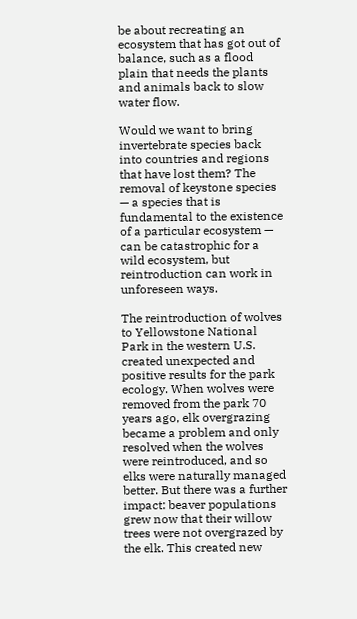be about recreating an ecosystem that has got out of balance, such as a flood plain that needs the plants and animals back to slow water flow.

Would we want to bring invertebrate species back into countries and regions that have lost them? The removal of keystone species — a species that is fundamental to the existence of a particular ecosystem — can be catastrophic for a wild ecosystem, but reintroduction can work in unforeseen ways.

The reintroduction of wolves to Yellowstone National Park in the western U.S. created unexpected and positive results for the park ecology. When wolves were removed from the park 70 years ago, elk overgrazing became a problem and only resolved when the wolves were reintroduced, and so elks were naturally managed better. But there was a further impact: beaver populations grew now that their willow trees were not overgrazed by the elk. This created new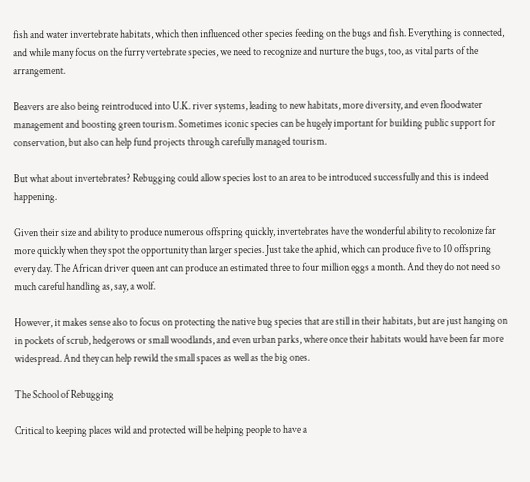fish and water invertebrate habitats, which then influenced other species feeding on the bugs and fish. Everything is connected, and while many focus on the furry vertebrate species, we need to recognize and nurture the bugs, too, as vital parts of the arrangement.

Beavers are also being reintroduced into U.K. river systems, leading to new habitats, more diversity, and even floodwater management and boosting green tourism. Sometimes iconic species can be hugely important for building public support for conservation, but also can help fund projects through carefully managed tourism.

But what about invertebrates? Rebugging could allow species lost to an area to be introduced successfully and this is indeed happening.

Given their size and ability to produce numerous offspring quickly, invertebrates have the wonderful ability to recolonize far more quickly when they spot the opportunity than larger species. Just take the aphid, which can produce five to 10 offspring every day. The African driver queen ant can produce an estimated three to four million eggs a month. And they do not need so much careful handling as, say, a wolf.

However, it makes sense also to focus on protecting the native bug species that are still in their habitats, but are just hanging on in pockets of scrub, hedgerows or small woodlands, and even urban parks, where once their habitats would have been far more widespread. And they can help rewild the small spaces as well as the big ones.

The School of Rebugging

Critical to keeping places wild and protected will be helping people to have a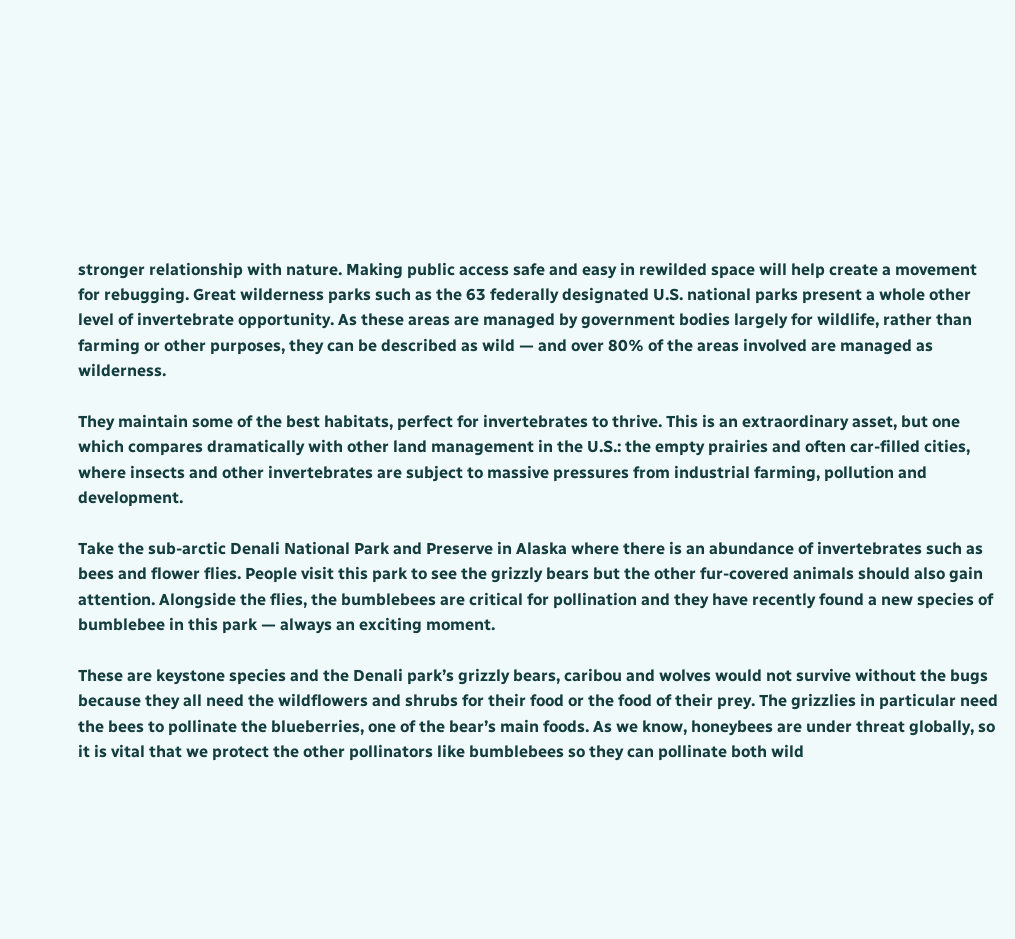stronger relationship with nature. Making public access safe and easy in rewilded space will help create a movement for rebugging. Great wilderness parks such as the 63 federally designated U.S. national parks present a whole other level of invertebrate opportunity. As these areas are managed by government bodies largely for wildlife, rather than farming or other purposes, they can be described as wild — and over 80% of the areas involved are managed as wilderness.

They maintain some of the best habitats, perfect for invertebrates to thrive. This is an extraordinary asset, but one which compares dramatically with other land management in the U.S.: the empty prairies and often car-filled cities, where insects and other invertebrates are subject to massive pressures from industrial farming, pollution and development.

Take the sub-arctic Denali National Park and Preserve in Alaska where there is an abundance of invertebrates such as bees and flower flies. People visit this park to see the grizzly bears but the other fur-covered animals should also gain attention. Alongside the flies, the bumblebees are critical for pollination and they have recently found a new species of bumblebee in this park — always an exciting moment.

These are keystone species and the Denali park’s grizzly bears, caribou and wolves would not survive without the bugs because they all need the wildflowers and shrubs for their food or the food of their prey. The grizzlies in particular need the bees to pollinate the blueberries, one of the bear’s main foods. As we know, honeybees are under threat globally, so it is vital that we protect the other pollinators like bumblebees so they can pollinate both wild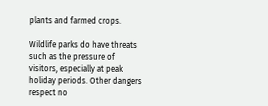plants and farmed crops.

Wildlife parks do have threats such as the pressure of visitors, especially at peak holiday periods. Other dangers respect no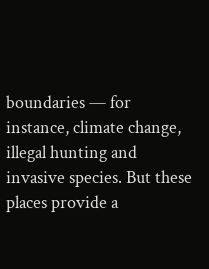boundaries — for instance, climate change, illegal hunting and invasive species. But these places provide a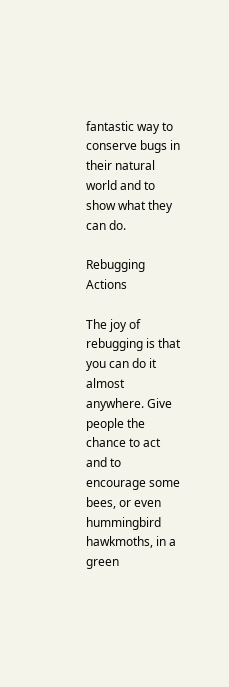fantastic way to conserve bugs in their natural world and to show what they can do.

Rebugging Actions

The joy of rebugging is that you can do it almost anywhere. Give people the chance to act and to encourage some bees, or even hummingbird hawkmoths, in a green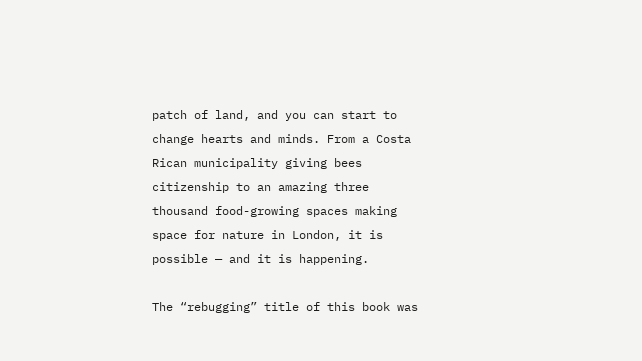patch of land, and you can start to change hearts and minds. From a Costa Rican municipality giving bees citizenship to an amazing three thousand food-growing spaces making space for nature in London, it is possible — and it is happening.

The “rebugging” title of this book was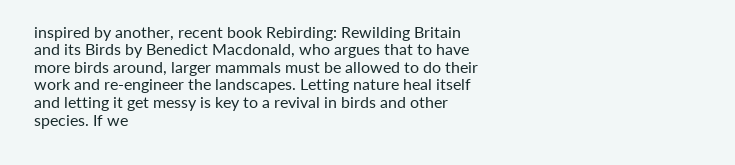inspired by another, recent book Rebirding: Rewilding Britain and its Birds by Benedict Macdonald, who argues that to have more birds around, larger mammals must be allowed to do their work and re-engineer the landscapes. Letting nature heal itself and letting it get messy is key to a revival in birds and other species. If we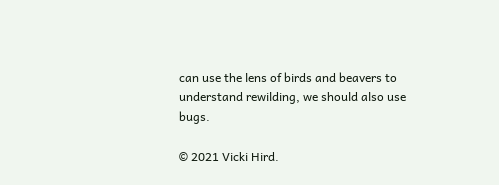can use the lens of birds and beavers to understand rewilding, we should also use bugs.

© 2021 Vicki Hird.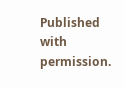Published with permission.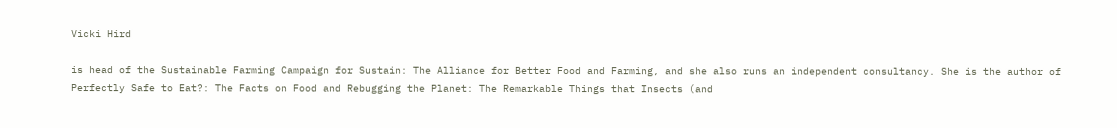Vicki Hird

is head of the Sustainable Farming Campaign for Sustain: The Alliance for Better Food and Farming, and she also runs an independent consultancy. She is the author of Perfectly Safe to Eat?: The Facts on Food and Rebugging the Planet: The Remarkable Things that Insects (and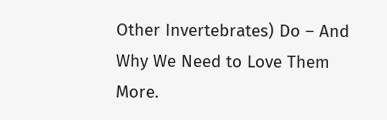Other Invertebrates) Do – And Why We Need to Love Them More.